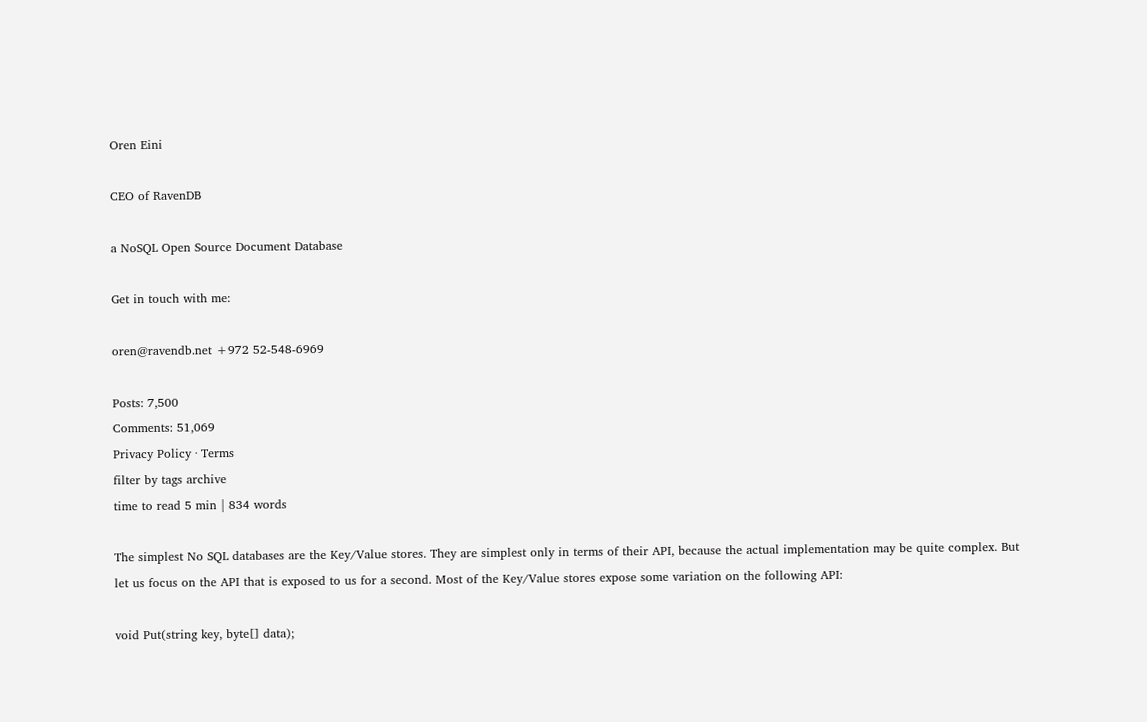Oren Eini

CEO of RavenDB

a NoSQL Open Source Document Database

Get in touch with me:

oren@ravendb.net +972 52-548-6969

Posts: 7,500
Comments: 51,069
Privacy Policy · Terms
filter by tags archive
time to read 5 min | 834 words

The simplest No SQL databases are the Key/Value stores. They are simplest only in terms of their API, because the actual implementation may be quite complex. But let us focus on the API that is exposed to us for a second. Most of the Key/Value stores expose some variation on the following API:

void Put(string key, byte[] data);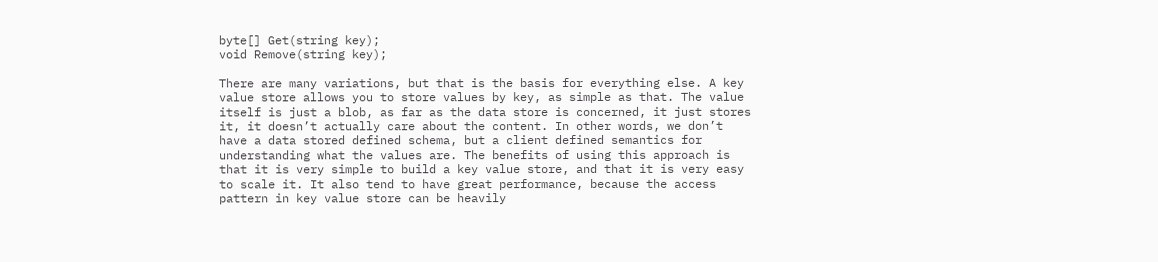byte[] Get(string key);
void Remove(string key);

There are many variations, but that is the basis for everything else. A key value store allows you to store values by key, as simple as that. The value itself is just a blob, as far as the data store is concerned, it just stores it, it doesn’t actually care about the content. In other words, we don’t have a data stored defined schema, but a client defined semantics for understanding what the values are. The benefits of using this approach is that it is very simple to build a key value store, and that it is very easy to scale it. It also tend to have great performance, because the access pattern in key value store can be heavily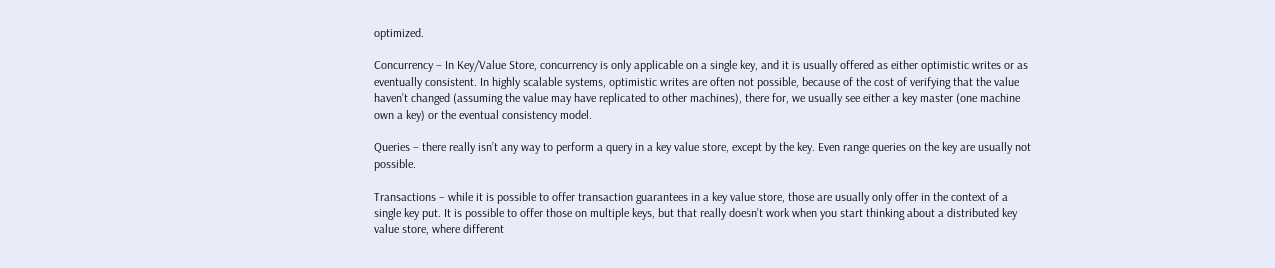optimized.

Concurrency – In Key/Value Store, concurrency is only applicable on a single key, and it is usually offered as either optimistic writes or as eventually consistent. In highly scalable systems, optimistic writes are often not possible, because of the cost of verifying that the value haven’t changed (assuming the value may have replicated to other machines), there for, we usually see either a key master (one machine own a key) or the eventual consistency model.

Queries – there really isn’t any way to perform a query in a key value store, except by the key. Even range queries on the key are usually not possible.

Transactions – while it is possible to offer transaction guarantees in a key value store, those are usually only offer in the context of a single key put. It is possible to offer those on multiple keys, but that really doesn’t work when you start thinking about a distributed key value store, where different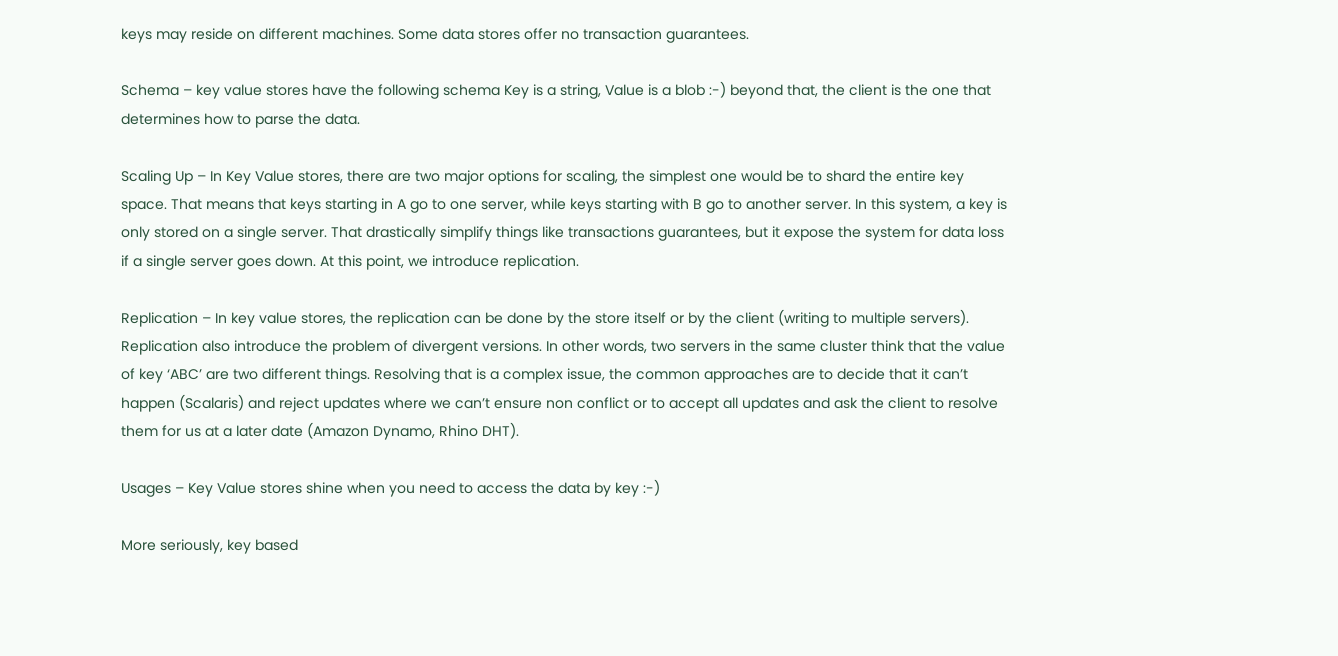keys may reside on different machines. Some data stores offer no transaction guarantees.

Schema – key value stores have the following schema Key is a string, Value is a blob :-) beyond that, the client is the one that determines how to parse the data.

Scaling Up – In Key Value stores, there are two major options for scaling, the simplest one would be to shard the entire key space. That means that keys starting in A go to one server, while keys starting with B go to another server. In this system, a key is only stored on a single server. That drastically simplify things like transactions guarantees, but it expose the system for data loss if a single server goes down. At this point, we introduce replication.

Replication – In key value stores, the replication can be done by the store itself or by the client (writing to multiple servers). Replication also introduce the problem of divergent versions. In other words, two servers in the same cluster think that the value of key ‘ABC’ are two different things. Resolving that is a complex issue, the common approaches are to decide that it can’t happen (Scalaris) and reject updates where we can’t ensure non conflict or to accept all updates and ask the client to resolve them for us at a later date (Amazon Dynamo, Rhino DHT).

Usages – Key Value stores shine when you need to access the data by key :-)

More seriously, key based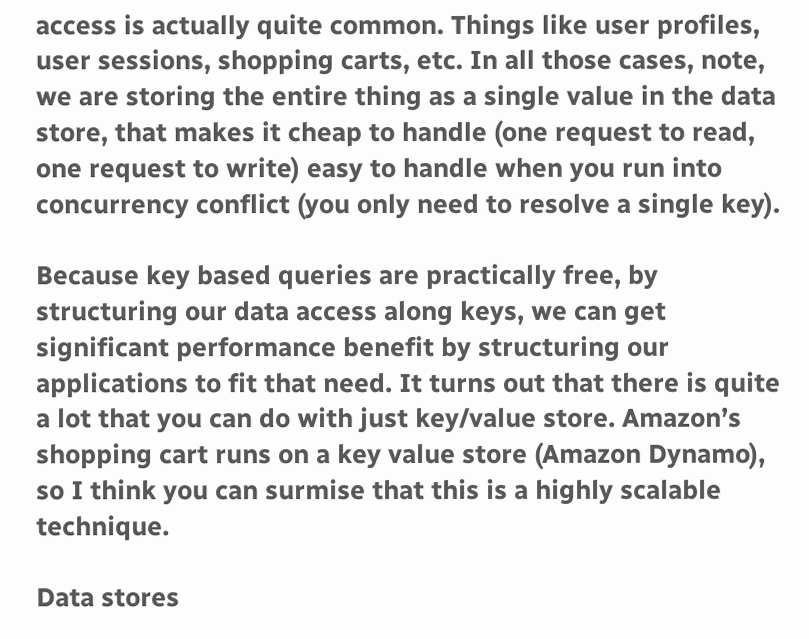access is actually quite common. Things like user profiles, user sessions, shopping carts, etc. In all those cases, note, we are storing the entire thing as a single value in the data store, that makes it cheap to handle (one request to read, one request to write) easy to handle when you run into concurrency conflict (you only need to resolve a single key).

Because key based queries are practically free, by structuring our data access along keys, we can get significant performance benefit by structuring our applications to fit that need. It turns out that there is quite a lot that you can do with just key/value store. Amazon’s shopping cart runs on a key value store (Amazon Dynamo), so I think you can surmise that this is a highly scalable technique.

Data stores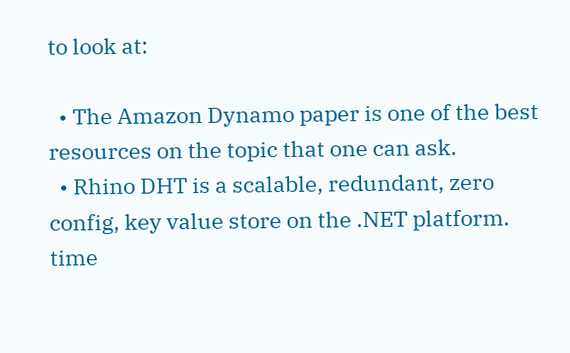to look at:

  • The Amazon Dynamo paper is one of the best resources on the topic that one can ask.
  • Rhino DHT is a scalable, redundant, zero config, key value store on the .NET platform.
time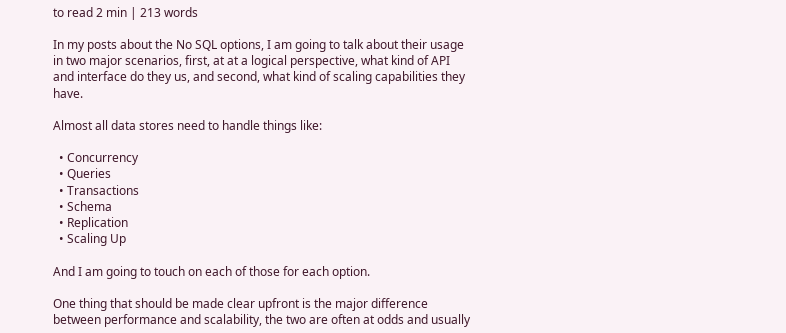to read 2 min | 213 words

In my posts about the No SQL options, I am going to talk about their usage in two major scenarios, first, at at a logical perspective, what kind of API and interface do they us, and second, what kind of scaling capabilities they have.

Almost all data stores need to handle things like:

  • Concurrency
  • Queries
  • Transactions
  • Schema
  • Replication
  • Scaling Up

And I am going to touch on each of those for each option.

One thing that should be made clear upfront is the major difference between performance and scalability, the two are often at odds and usually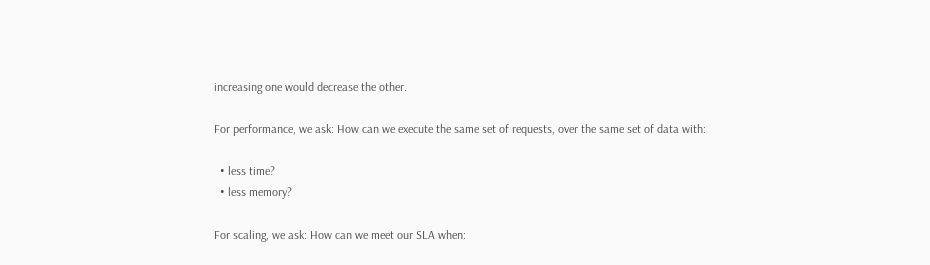increasing one would decrease the other.

For performance, we ask: How can we execute the same set of requests, over the same set of data with:

  • less time?
  • less memory?

For scaling, we ask: How can we meet our SLA when: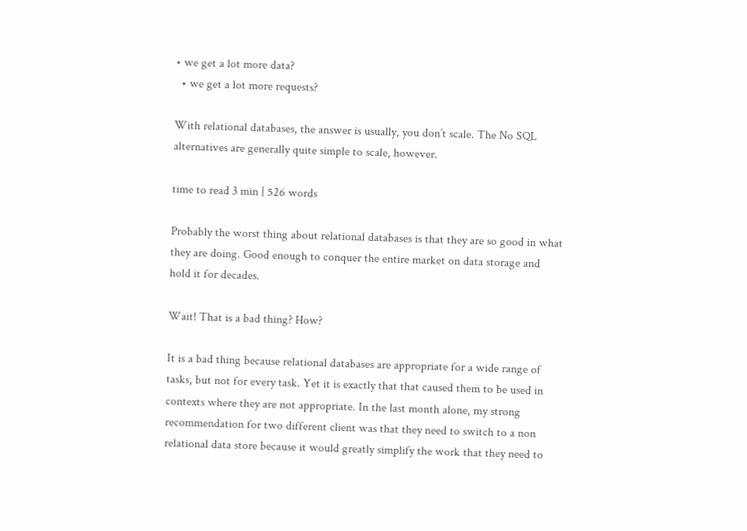• we get a lot more data?
  • we get a lot more requests?

With relational databases, the answer is usually, you don’t scale. The No SQL alternatives are generally quite simple to scale, however.

time to read 3 min | 526 words

Probably the worst thing about relational databases is that they are so good in what they are doing. Good enough to conquer the entire market on data storage and hold it for decades.

Wait! That is a bad thing? How?

It is a bad thing because relational databases are appropriate for a wide range of tasks, but not for every task. Yet it is exactly that that caused them to be used in contexts where they are not appropriate. In the last month alone, my strong recommendation for two different client was that they need to switch to a non relational data store because it would greatly simplify the work that they need to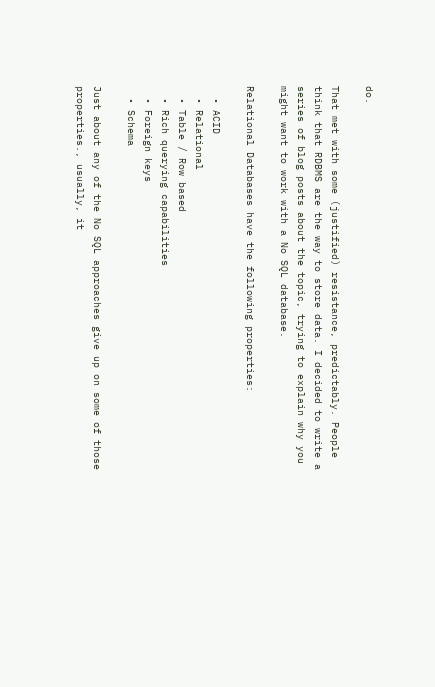do.

That met with some (justified) resistance, predictably. People think that RDBMS are the way to store data. I decided to write a series of blog posts about the topic, trying to explain why you might want to work with a No SQL database.

Relational Databases have the following properties:

  • ACID
  • Relational
  • Table / Row based
  • Rich querying capabilities
  • Foreign keys
  • Schema

Just about any of the No SQL approaches give up on some of those properties., usually, it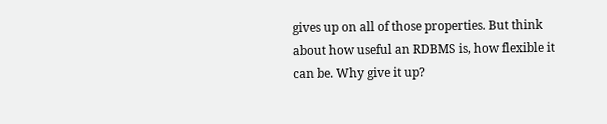gives up on all of those properties. But think about how useful an RDBMS is, how flexible it can be. Why give it up?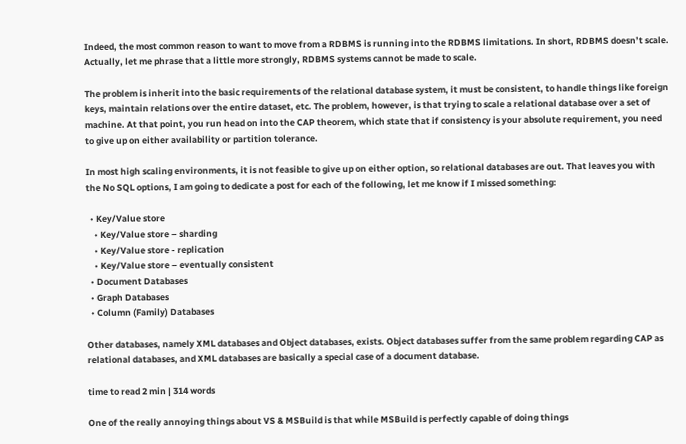Indeed, the most common reason to want to move from a RDBMS is running into the RDBMS limitations. In short, RDBMS doesn’t scale. Actually, let me phrase that a little more strongly, RDBMS systems cannot be made to scale.

The problem is inherit into the basic requirements of the relational database system, it must be consistent, to handle things like foreign keys, maintain relations over the entire dataset, etc. The problem, however, is that trying to scale a relational database over a set of machine. At that point, you run head on into the CAP theorem, which state that if consistency is your absolute requirement, you need to give up on either availability or partition tolerance.

In most high scaling environments, it is not feasible to give up on either option, so relational databases are out. That leaves you with the No SQL options, I am going to dedicate a post for each of the following, let me know if I missed something:

  • Key/Value store
    • Key/Value store – sharding
    • Key/Value store - replication
    • Key/Value store – eventually consistent
  • Document Databases
  • Graph Databases
  • Column (Family) Databases

Other databases, namely XML databases and Object databases, exists. Object databases suffer from the same problem regarding CAP as relational databases, and XML databases are basically a special case of a document database.

time to read 2 min | 314 words

One of the really annoying things about VS & MSBuild is that while MSBuild is perfectly capable of doing things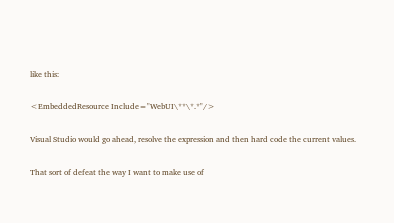like this:

<EmbeddedResource Include="WebUI\**\*.*"/>

Visual Studio would go ahead, resolve the expression and then hard code the current values.

That sort of defeat the way I want to make use of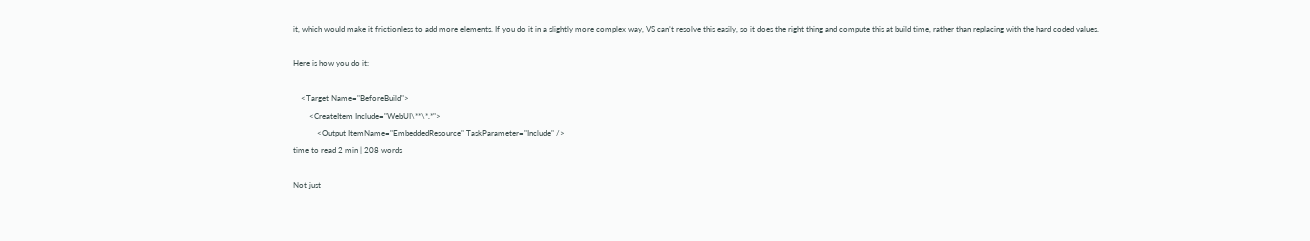it, which would make it frictionless to add more elements. If you do it in a slightly more complex way, VS can’t resolve this easily, so it does the right thing and compute this at build time, rather than replacing with the hard coded values.

Here is how you do it:

    <Target Name="BeforeBuild">
        <CreateItem Include="WebUI\**\*.*">
            <Output ItemName="EmbeddedResource" TaskParameter="Include" />
time to read 2 min | 208 words

Not just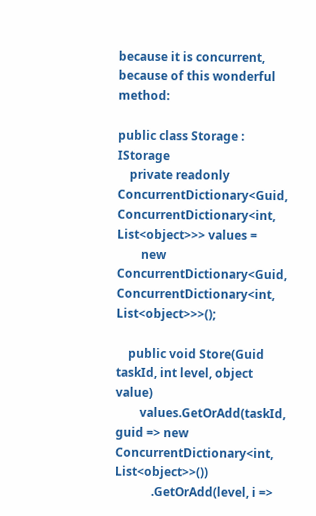because it is concurrent, because of this wonderful method:

public class Storage : IStorage
    private readonly ConcurrentDictionary<Guid, ConcurrentDictionary<int, List<object>>> values =
        new ConcurrentDictionary<Guid, ConcurrentDictionary<int, List<object>>>();

    public void Store(Guid taskId, int level, object value)
        values.GetOrAdd(taskId, guid => new ConcurrentDictionary<int, List<object>>())
            .GetOrAdd(level, i =>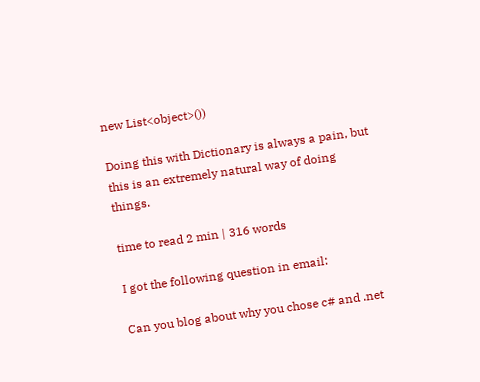new List<object>())

Doing this with Dictionary is always a pain, but this is an extremely natural way of doing things.

time to read 2 min | 316 words

I got the following question in email:

Can you blog about why you chose c# and .net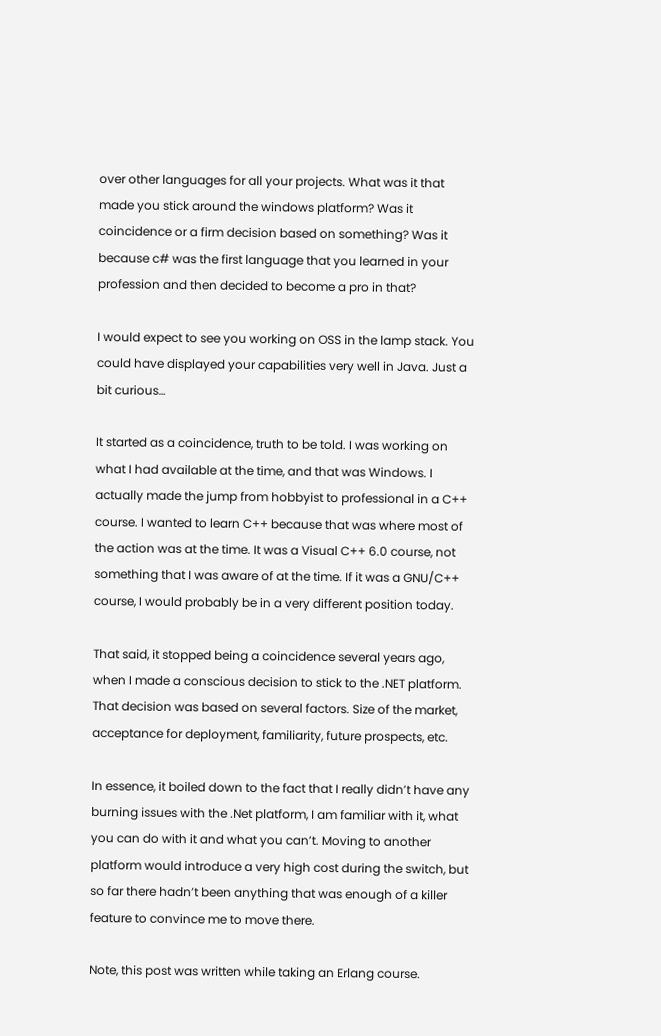over other languages for all your projects. What was it that made you stick around the windows platform? Was it coincidence or a firm decision based on something? Was it because c# was the first language that you learned in your profession and then decided to become a pro in that?

I would expect to see you working on OSS in the lamp stack. You could have displayed your capabilities very well in Java. Just a bit curious…

It started as a coincidence, truth to be told. I was working on what I had available at the time, and that was Windows. I actually made the jump from hobbyist to professional in a C++ course. I wanted to learn C++ because that was where most of the action was at the time. It was a Visual C++ 6.0 course, not something that I was aware of at the time. If it was a GNU/C++ course, I would probably be in a very different position today.

That said, it stopped being a coincidence several years ago, when I made a conscious decision to stick to the .NET platform. That decision was based on several factors. Size of the market, acceptance for deployment, familiarity, future prospects, etc.

In essence, it boiled down to the fact that I really didn’t have any burning issues with the .Net platform, I am familiar with it, what you can do with it and what you can’t. Moving to another platform would introduce a very high cost during the switch, but so far there hadn’t been anything that was enough of a killer feature to convince me to move there.

Note, this post was written while taking an Erlang course.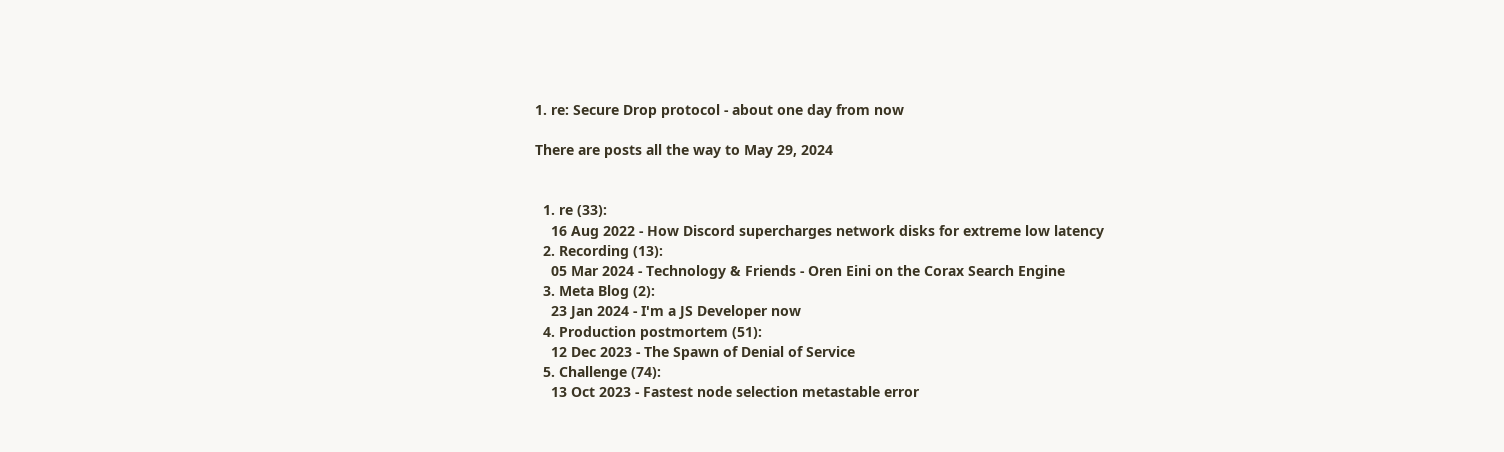1. re: Secure Drop protocol - about one day from now

There are posts all the way to May 29, 2024


  1. re (33):
    16 Aug 2022 - How Discord supercharges network disks for extreme low latency
  2. Recording (13):
    05 Mar 2024 - Technology & Friends - Oren Eini on the Corax Search Engine
  3. Meta Blog (2):
    23 Jan 2024 - I'm a JS Developer now
  4. Production postmortem (51):
    12 Dec 2023 - The Spawn of Denial of Service
  5. Challenge (74):
    13 Oct 2023 - Fastest node selection metastable error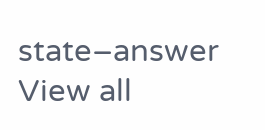state–answer
View all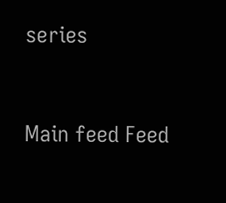series


Main feed Feed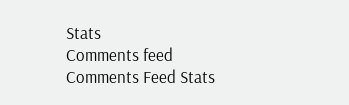Stats
Comments feed   Comments Feed Stats